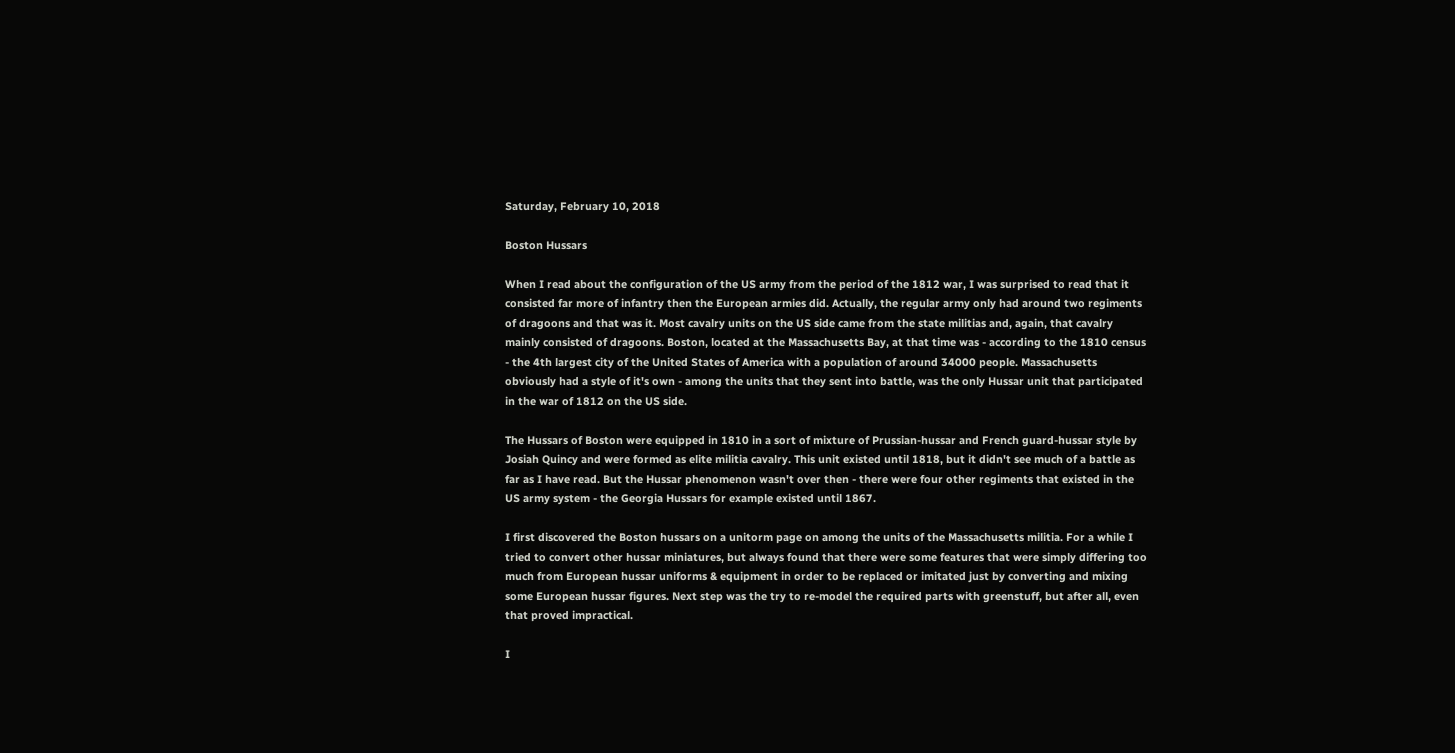Saturday, February 10, 2018

Boston Hussars

When I read about the configuration of the US army from the period of the 1812 war, I was surprised to read that it consisted far more of infantry then the European armies did. Actually, the regular army only had around two regiments of dragoons and that was it. Most cavalry units on the US side came from the state militias and, again, that cavalry mainly consisted of dragoons. Boston, located at the Massachusetts Bay, at that time was - according to the 1810 census - the 4th largest city of the United States of America with a population of around 34000 people. Massachusetts obviously had a style of it's own - among the units that they sent into battle, was the only Hussar unit that participated in the war of 1812 on the US side.

The Hussars of Boston were equipped in 1810 in a sort of mixture of Prussian-hussar and French guard-hussar style by Josiah Quincy and were formed as elite militia cavalry. This unit existed until 1818, but it didn't see much of a battle as far as I have read. But the Hussar phenomenon wasn't over then - there were four other regiments that existed in the US army system - the Georgia Hussars for example existed until 1867.

I first discovered the Boston hussars on a unitorm page on among the units of the Massachusetts militia. For a while I tried to convert other hussar miniatures, but always found that there were some features that were simply differing too much from European hussar uniforms & equipment in order to be replaced or imitated just by converting and mixing some European hussar figures. Next step was the try to re-model the required parts with greenstuff, but after all, even that proved impractical.

I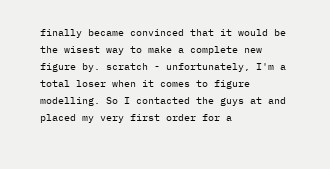finally became convinced that it would be the wisest way to make a complete new figure by. scratch - unfortunately, I'm a total loser when it comes to figure modelling. So I contacted the guys at and placed my very first order for a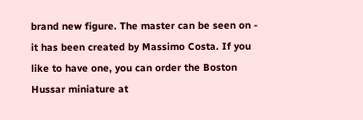brand new figure. The master can be seen on - it has been created by Massimo Costa. If you like to have one, you can order the Boston Hussar miniature at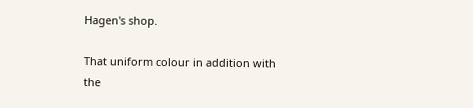Hagen's shop.

That uniform colour in addition with the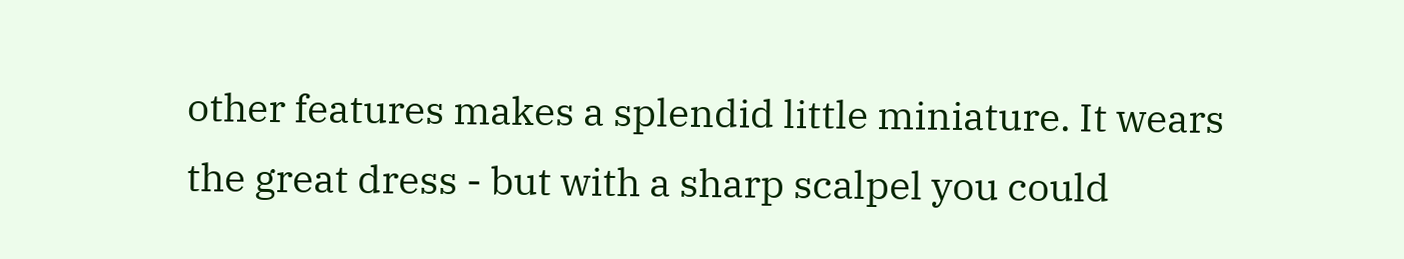other features makes a splendid little miniature. It wears the great dress - but with a sharp scalpel you could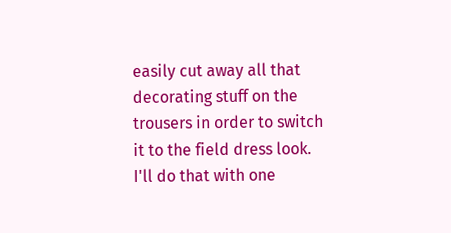easily cut away all that decorating stuff on the trousers in order to switch it to the field dress look. I'll do that with one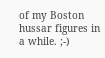of my Boston hussar figures in a while. ;-)